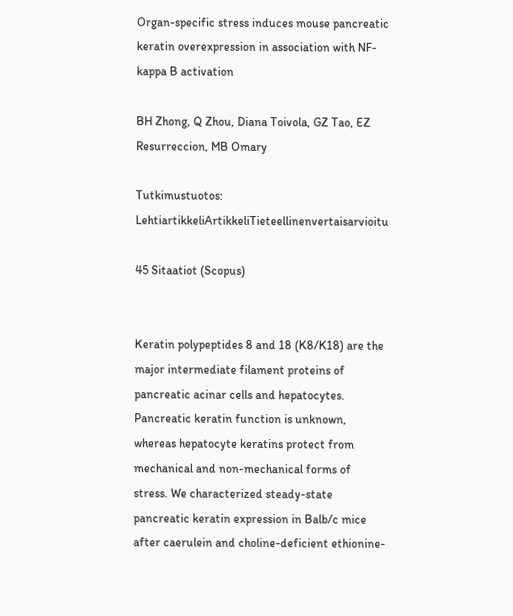Organ-specific stress induces mouse pancreatic keratin overexpression in association with NF-kappa B activation

BH Zhong, Q Zhou, Diana Toivola, GZ Tao, EZ Resurreccion, MB Omary

Tutkimustuotos: LehtiartikkeliArtikkeliTieteellinenvertaisarvioitu

45 Sitaatiot (Scopus)


Keratin polypeptides 8 and 18 (K8/K18) are the major intermediate filament proteins of pancreatic acinar cells and hepatocytes. Pancreatic keratin function is unknown, whereas hepatocyte keratins protect from mechanical and non-mechanical forms of stress. We characterized steady-state pancreatic keratin expression in Balb/c mice after caerulein and choline-deficient ethionine-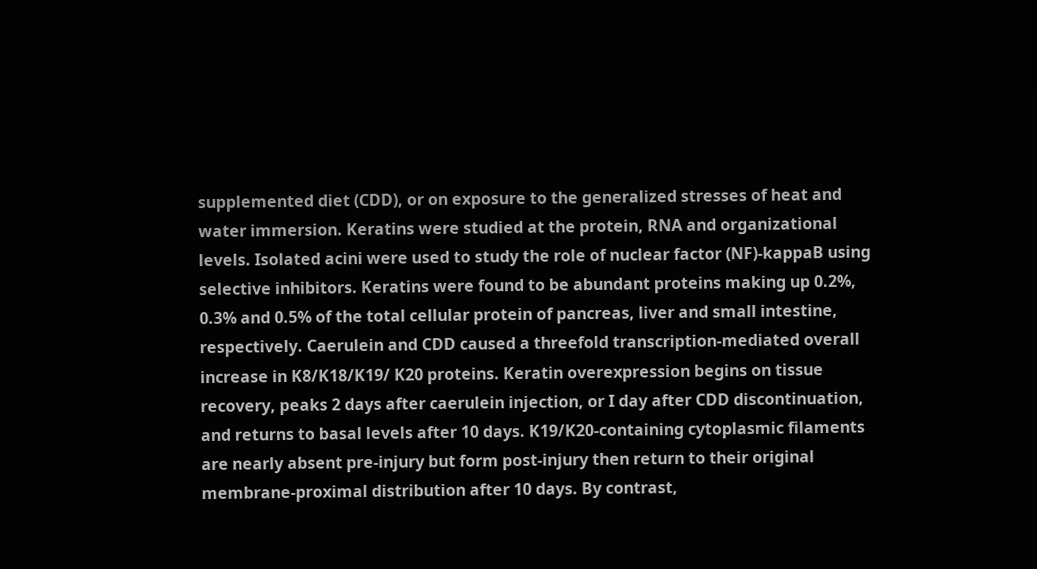supplemented diet (CDD), or on exposure to the generalized stresses of heat and water immersion. Keratins were studied at the protein, RNA and organizational levels. Isolated acini were used to study the role of nuclear factor (NF)-kappaB using selective inhibitors. Keratins were found to be abundant proteins making up 0.2%, 0.3% and 0.5% of the total cellular protein of pancreas, liver and small intestine, respectively. Caerulein and CDD caused a threefold transcription-mediated overall increase in K8/K18/K19/ K20 proteins. Keratin overexpression begins on tissue recovery, peaks 2 days after caerulein injection, or I day after CDD discontinuation, and returns to basal levels after 10 days. K19/K20-containing cytoplasmic filaments are nearly absent pre-injury but form post-injury then return to their original membrane-proximal distribution after 10 days. By contrast,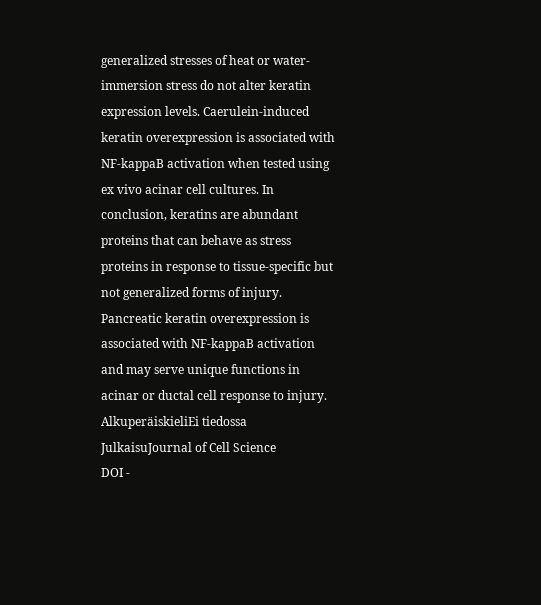generalized stresses of heat or water-immersion stress do not alter keratin expression levels. Caerulein-induced keratin overexpression is associated with NF-kappaB activation when tested using ex vivo acinar cell cultures. In conclusion, keratins are abundant proteins that can behave as stress proteins in response to tissue-specific but not generalized forms of injury. Pancreatic keratin overexpression is associated with NF-kappaB activation and may serve unique functions in acinar or ductal cell response to injury.
AlkuperäiskieliEi tiedossa
JulkaisuJournal of Cell Science
DOI -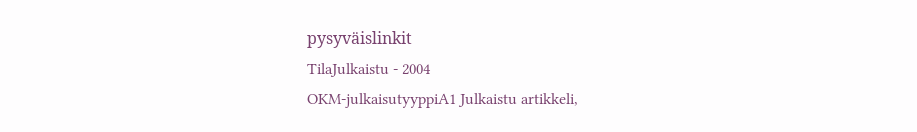pysyväislinkit
TilaJulkaistu - 2004
OKM-julkaisutyyppiA1 Julkaistu artikkeli,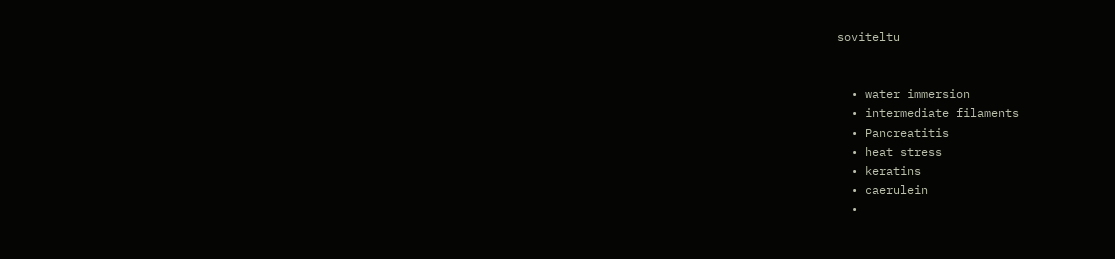soviteltu


  • water immersion
  • intermediate filaments
  • Pancreatitis
  • heat stress
  • keratins
  • caerulein
  •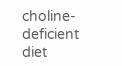choline-deficient diet